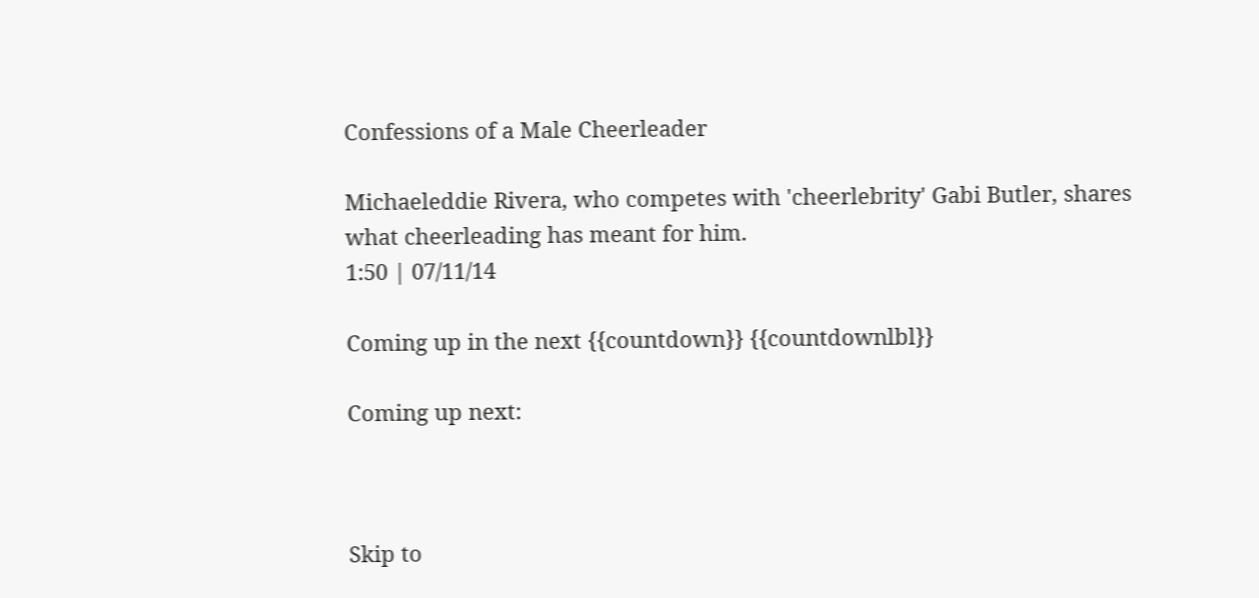Confessions of a Male Cheerleader

Michaeleddie Rivera, who competes with 'cheerlebrity' Gabi Butler, shares what cheerleading has meant for him.
1:50 | 07/11/14

Coming up in the next {{countdown}} {{countdownlbl}}

Coming up next:



Skip to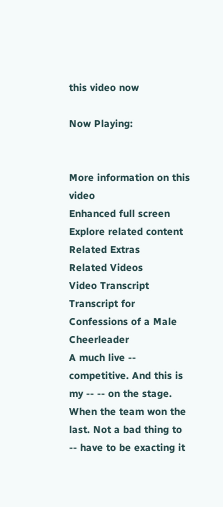this video now

Now Playing:


More information on this video
Enhanced full screen
Explore related content
Related Extras
Related Videos
Video Transcript
Transcript for Confessions of a Male Cheerleader
A much live -- competitive. And this is my -- -- on the stage. When the team won the last. Not a bad thing to -- have to be exacting it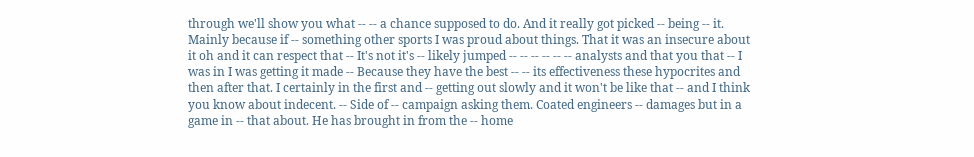through we'll show you what -- -- a chance supposed to do. And it really got picked -- being -- it. Mainly because if -- something other sports I was proud about things. That it was an insecure about it oh and it can respect that -- It's not it's -- likely jumped -- -- -- -- -- -- analysts and that you that -- I was in I was getting it made -- Because they have the best -- -- its effectiveness these hypocrites and then after that. I certainly in the first and -- getting out slowly and it won't be like that -- and I think you know about indecent. -- Side of -- campaign asking them. Coated engineers -- damages but in a game in -- that about. He has brought in from the -- home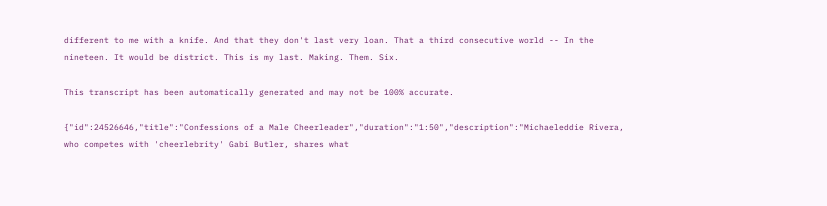different to me with a knife. And that they don't last very loan. That a third consecutive world -- In the nineteen. It would be district. This is my last. Making. Them. Six.

This transcript has been automatically generated and may not be 100% accurate.

{"id":24526646,"title":"Confessions of a Male Cheerleader","duration":"1:50","description":"Michaeleddie Rivera, who competes with 'cheerlebrity' Gabi Butler, shares what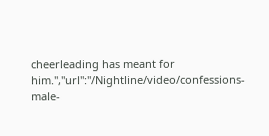cheerleading has meant for him.","url":"/Nightline/video/confessions-male-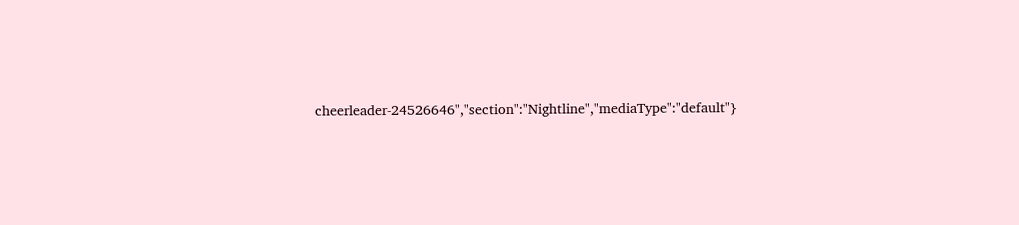cheerleader-24526646","section":"Nightline","mediaType":"default"}